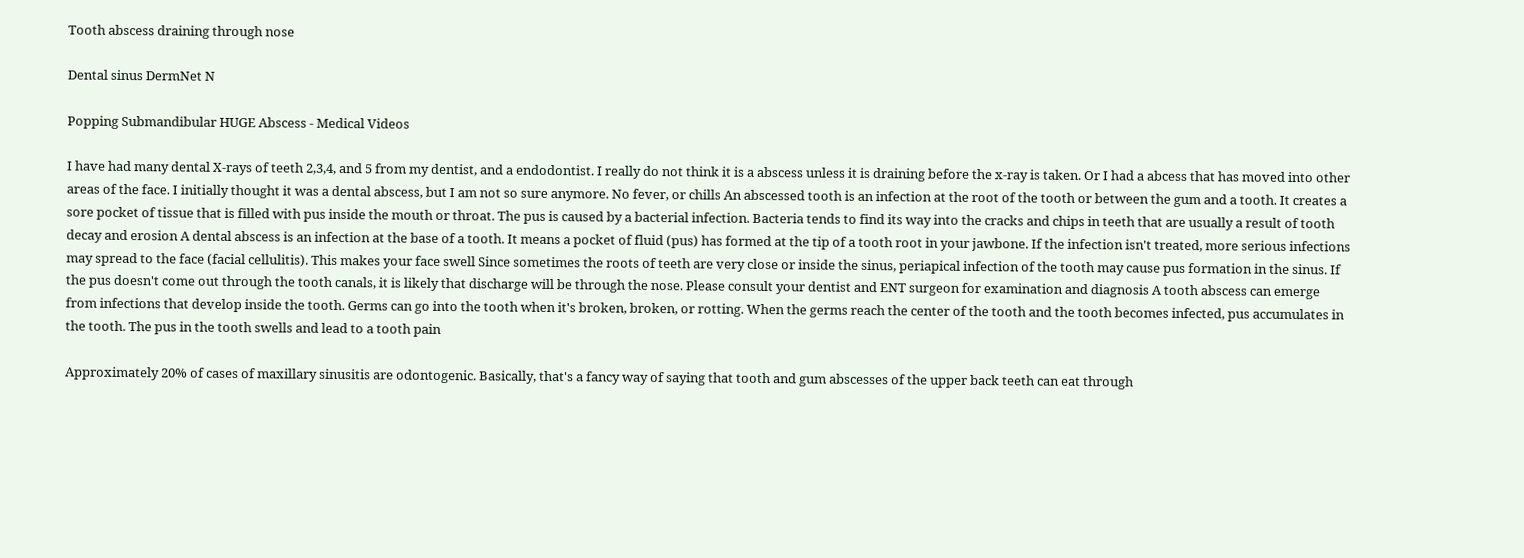Tooth abscess draining through nose

Dental sinus DermNet N

Popping Submandibular HUGE Abscess - Medical Videos

I have had many dental X-rays of teeth 2,3,4, and 5 from my dentist, and a endodontist. I really do not think it is a abscess unless it is draining before the x-ray is taken. Or I had a abcess that has moved into other areas of the face. I initially thought it was a dental abscess, but I am not so sure anymore. No fever, or chills An abscessed tooth is an infection at the root of the tooth or between the gum and a tooth. It creates a sore pocket of tissue that is filled with pus inside the mouth or throat. The pus is caused by a bacterial infection. Bacteria tends to find its way into the cracks and chips in teeth that are usually a result of tooth decay and erosion A dental abscess is an infection at the base of a tooth. It means a pocket of fluid (pus) has formed at the tip of a tooth root in your jawbone. If the infection isn't treated, more serious infections may spread to the face (facial cellulitis). This makes your face swell Since sometimes the roots of teeth are very close or inside the sinus, periapical infection of the tooth may cause pus formation in the sinus. If the pus doesn't come out through the tooth canals, it is likely that discharge will be through the nose. Please consult your dentist and ENT surgeon for examination and diagnosis A tooth abscess can emerge from infections that develop inside the tooth. Germs can go into the tooth when it's broken, broken, or rotting. When the germs reach the center of the tooth and the tooth becomes infected, pus accumulates in the tooth. The pus in the tooth swells and lead to a tooth pain

Approximately 20% of cases of maxillary sinusitis are odontogenic. Basically, that's a fancy way of saying that tooth and gum abscesses of the upper back teeth can eat through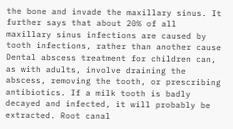the bone and invade the maxillary sinus. It further says that about 20% of all maxillary sinus infections are caused by tooth infections, rather than another cause Dental abscess treatment for children can, as with adults, involve draining the abscess, removing the tooth, or prescribing antibiotics. If a milk tooth is badly decayed and infected, it will probably be extracted. Root canal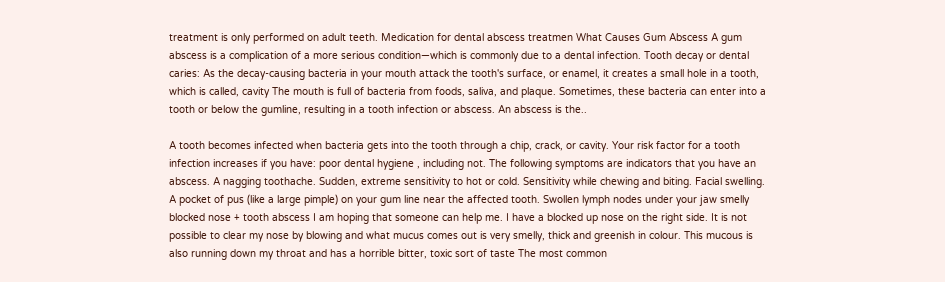treatment is only performed on adult teeth. Medication for dental abscess treatmen What Causes Gum Abscess A gum abscess is a complication of a more serious condition—which is commonly due to a dental infection. Tooth decay or dental caries: As the decay-causing bacteria in your mouth attack the tooth's surface, or enamel, it creates a small hole in a tooth, which is called, cavity The mouth is full of bacteria from foods, saliva, and plaque. Sometimes, these bacteria can enter into a tooth or below the gumline, resulting in a tooth infection or abscess. An abscess is the..

A tooth becomes infected when bacteria gets into the tooth through a chip, crack, or cavity. Your risk factor for a tooth infection increases if you have: poor dental hygiene , including not. The following symptoms are indicators that you have an abscess. A nagging toothache. Sudden, extreme sensitivity to hot or cold. Sensitivity while chewing and biting. Facial swelling. A pocket of pus (like a large pimple) on your gum line near the affected tooth. Swollen lymph nodes under your jaw smelly blocked nose + tooth abscess I am hoping that someone can help me. I have a blocked up nose on the right side. It is not possible to clear my nose by blowing and what mucus comes out is very smelly, thick and greenish in colour. This mucous is also running down my throat and has a horrible bitter, toxic sort of taste The most common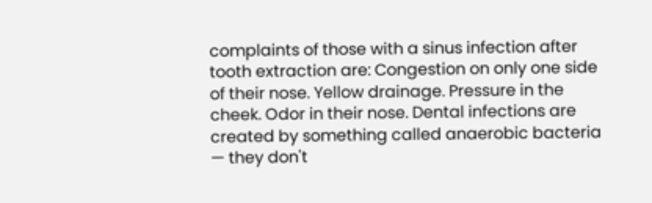complaints of those with a sinus infection after tooth extraction are: Congestion on only one side of their nose. Yellow drainage. Pressure in the cheek. Odor in their nose. Dental infections are created by something called anaerobic bacteria — they don't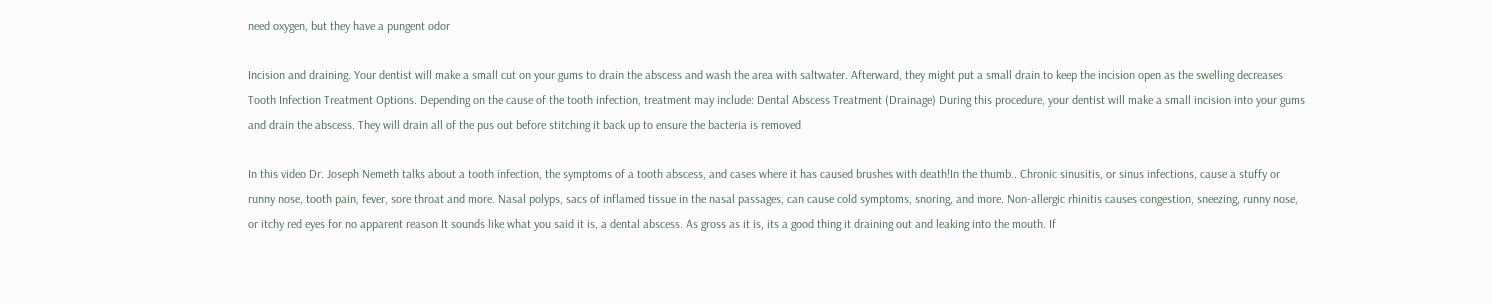need oxygen, but they have a pungent odor

Incision and draining. Your dentist will make a small cut on your gums to drain the abscess and wash the area with saltwater. Afterward, they might put a small drain to keep the incision open as the swelling decreases Tooth Infection Treatment Options. Depending on the cause of the tooth infection, treatment may include: Dental Abscess Treatment (Drainage) During this procedure, your dentist will make a small incision into your gums and drain the abscess. They will drain all of the pus out before stitching it back up to ensure the bacteria is removed

In this video Dr. Joseph Nemeth talks about a tooth infection, the symptoms of a tooth abscess, and cases where it has caused brushes with death!In the thumb.. Chronic sinusitis, or sinus infections, cause a stuffy or runny nose, tooth pain, fever, sore throat and more. Nasal polyps, sacs of inflamed tissue in the nasal passages, can cause cold symptoms, snoring, and more. Non-allergic rhinitis causes congestion, sneezing, runny nose, or itchy red eyes for no apparent reason It sounds like what you said it is, a dental abscess. As gross as it is, its a good thing it draining out and leaking into the mouth. If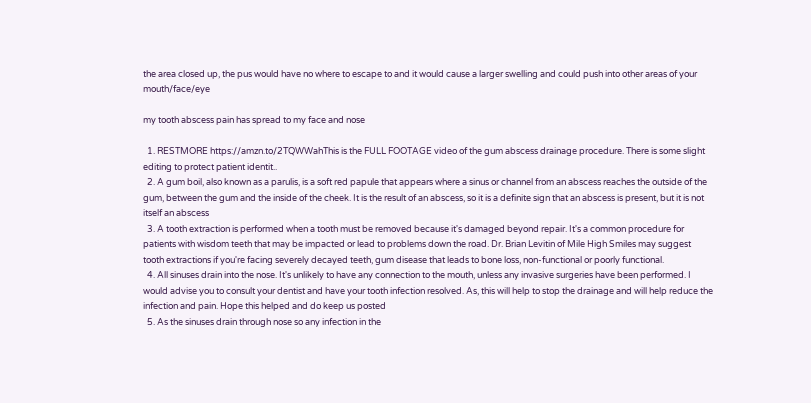the area closed up, the pus would have no where to escape to and it would cause a larger swelling and could push into other areas of your mouth/face/eye

my tooth abscess pain has spread to my face and nose

  1. RESTMORE https://amzn.to/2TQWWahThis is the FULL FOOTAGE video of the gum abscess drainage procedure. There is some slight editing to protect patient identit..
  2. A gum boil, also known as a parulis, is a soft red papule that appears where a sinus or channel from an abscess reaches the outside of the gum, between the gum and the inside of the cheek. It is the result of an abscess, so it is a definite sign that an abscess is present, but it is not itself an abscess
  3. A tooth extraction is performed when a tooth must be removed because it's damaged beyond repair. It's a common procedure for patients with wisdom teeth that may be impacted or lead to problems down the road. Dr. Brian Levitin of Mile High Smiles may suggest tooth extractions if you're facing severely decayed teeth, gum disease that leads to bone loss, non-functional or poorly functional.
  4. All sinuses drain into the nose. It's unlikely to have any connection to the mouth, unless any invasive surgeries have been performed. I would advise you to consult your dentist and have your tooth infection resolved. As, this will help to stop the drainage and will help reduce the infection and pain. Hope this helped and do keep us posted
  5. As the sinuses drain through nose so any infection in the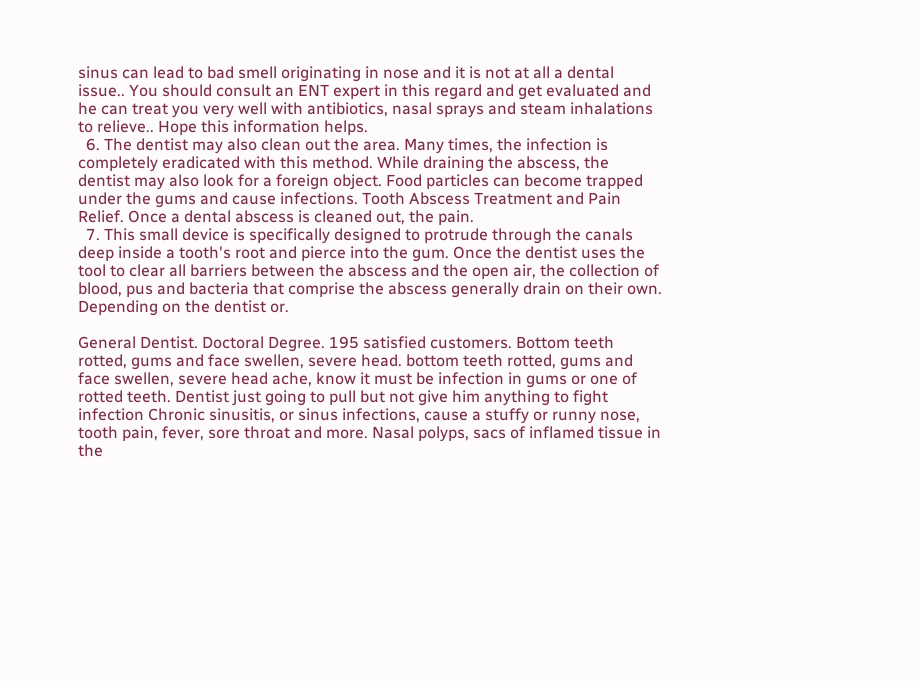sinus can lead to bad smell originating in nose and it is not at all a dental issue.. You should consult an ENT expert in this regard and get evaluated and he can treat you very well with antibiotics, nasal sprays and steam inhalations to relieve.. Hope this information helps.
  6. The dentist may also clean out the area. Many times, the infection is completely eradicated with this method. While draining the abscess, the dentist may also look for a foreign object. Food particles can become trapped under the gums and cause infections. Tooth Abscess Treatment and Pain Relief. Once a dental abscess is cleaned out, the pain.
  7. This small device is specifically designed to protrude through the canals deep inside a tooth's root and pierce into the gum. Once the dentist uses the tool to clear all barriers between the abscess and the open air, the collection of blood, pus and bacteria that comprise the abscess generally drain on their own. Depending on the dentist or.

General Dentist. Doctoral Degree. 195 satisfied customers. Bottom teeth rotted, gums and face swellen, severe head. bottom teeth rotted, gums and face swellen, severe head ache, know it must be infection in gums or one of rotted teeth. Dentist just going to pull but not give him anything to fight infection Chronic sinusitis, or sinus infections, cause a stuffy or runny nose, tooth pain, fever, sore throat and more. Nasal polyps, sacs of inflamed tissue in the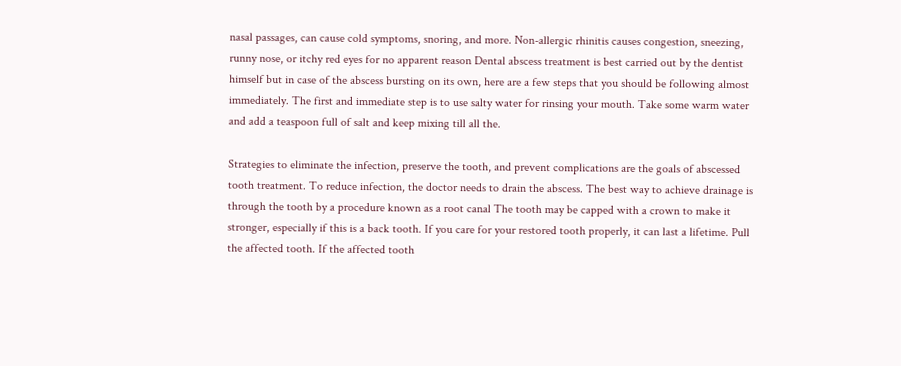nasal passages, can cause cold symptoms, snoring, and more. Non-allergic rhinitis causes congestion, sneezing, runny nose, or itchy red eyes for no apparent reason Dental abscess treatment is best carried out by the dentist himself but in case of the abscess bursting on its own, here are a few steps that you should be following almost immediately. The first and immediate step is to use salty water for rinsing your mouth. Take some warm water and add a teaspoon full of salt and keep mixing till all the.

Strategies to eliminate the infection, preserve the tooth, and prevent complications are the goals of abscessed tooth treatment. To reduce infection, the doctor needs to drain the abscess. The best way to achieve drainage is through the tooth by a procedure known as a root canal The tooth may be capped with a crown to make it stronger, especially if this is a back tooth. If you care for your restored tooth properly, it can last a lifetime. Pull the affected tooth. If the affected tooth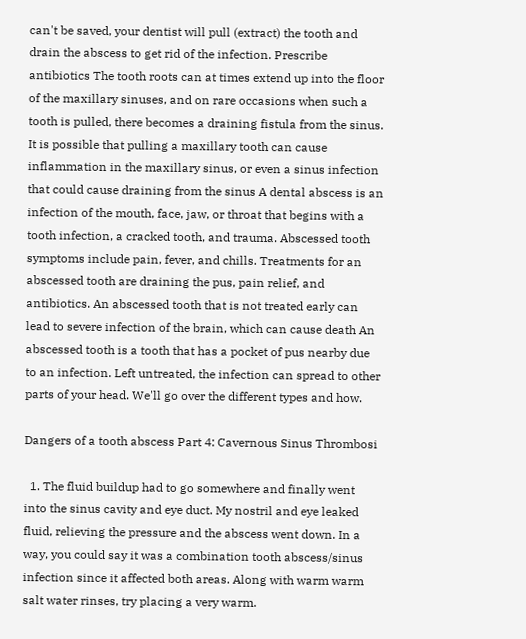can't be saved, your dentist will pull (extract) the tooth and drain the abscess to get rid of the infection. Prescribe antibiotics The tooth roots can at times extend up into the floor of the maxillary sinuses, and on rare occasions when such a tooth is pulled, there becomes a draining fistula from the sinus. It is possible that pulling a maxillary tooth can cause inflammation in the maxillary sinus, or even a sinus infection that could cause draining from the sinus A dental abscess is an infection of the mouth, face, jaw, or throat that begins with a tooth infection, a cracked tooth, and trauma. Abscessed tooth symptoms include pain, fever, and chills. Treatments for an abscessed tooth are draining the pus, pain relief, and antibiotics. An abscessed tooth that is not treated early can lead to severe infection of the brain, which can cause death An abscessed tooth is a tooth that has a pocket of pus nearby due to an infection. Left untreated, the infection can spread to other parts of your head. We'll go over the different types and how.

Dangers of a tooth abscess Part 4: Cavernous Sinus Thrombosi

  1. The fluid buildup had to go somewhere and finally went into the sinus cavity and eye duct. My nostril and eye leaked fluid, relieving the pressure and the abscess went down. In a way, you could say it was a combination tooth abscess/sinus infection since it affected both areas. Along with warm warm salt water rinses, try placing a very warm.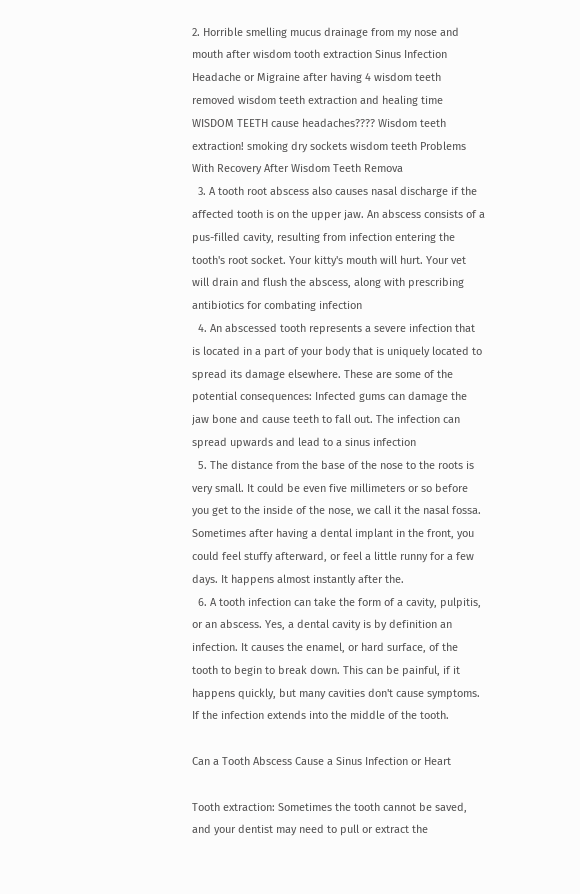2. Horrible smelling mucus drainage from my nose and mouth after wisdom tooth extraction Sinus Infection Headache or Migraine after having 4 wisdom teeth removed wisdom teeth extraction and healing time WISDOM TEETH cause headaches???? Wisdom teeth extraction! smoking dry sockets wisdom teeth Problems With Recovery After Wisdom Teeth Remova
  3. A tooth root abscess also causes nasal discharge if the affected tooth is on the upper jaw. An abscess consists of a pus-filled cavity, resulting from infection entering the tooth's root socket. Your kitty's mouth will hurt. Your vet will drain and flush the abscess, along with prescribing antibiotics for combating infection
  4. An abscessed tooth represents a severe infection that is located in a part of your body that is uniquely located to spread its damage elsewhere. These are some of the potential consequences: Infected gums can damage the jaw bone and cause teeth to fall out. The infection can spread upwards and lead to a sinus infection
  5. The distance from the base of the nose to the roots is very small. It could be even five millimeters or so before you get to the inside of the nose, we call it the nasal fossa. Sometimes after having a dental implant in the front, you could feel stuffy afterward, or feel a little runny for a few days. It happens almost instantly after the.
  6. A tooth infection can take the form of a cavity, pulpitis, or an abscess. Yes, a dental cavity is by definition an infection. It causes the enamel, or hard surface, of the tooth to begin to break down. This can be painful, if it happens quickly, but many cavities don't cause symptoms. If the infection extends into the middle of the tooth.

Can a Tooth Abscess Cause a Sinus Infection or Heart

Tooth extraction: Sometimes the tooth cannot be saved, and your dentist may need to pull or extract the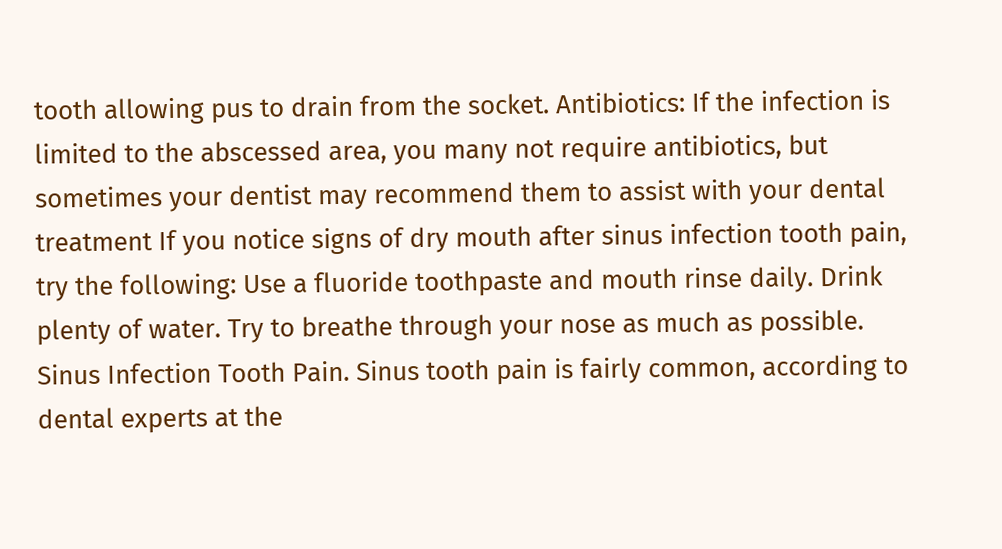tooth allowing pus to drain from the socket. Antibiotics: If the infection is limited to the abscessed area, you many not require antibiotics, but sometimes your dentist may recommend them to assist with your dental treatment If you notice signs of dry mouth after sinus infection tooth pain, try the following: Use a fluoride toothpaste and mouth rinse daily. Drink plenty of water. Try to breathe through your nose as much as possible. Sinus Infection Tooth Pain. Sinus tooth pain is fairly common, according to dental experts at the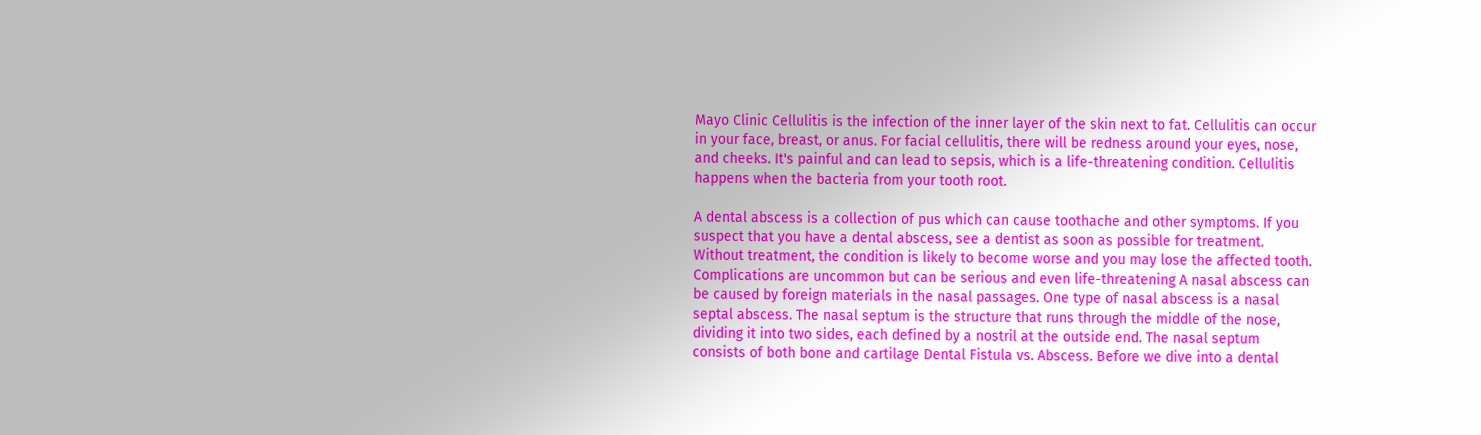Mayo Clinic Cellulitis is the infection of the inner layer of the skin next to fat. Cellulitis can occur in your face, breast, or anus. For facial cellulitis, there will be redness around your eyes, nose, and cheeks. It's painful and can lead to sepsis, which is a life-threatening condition. Cellulitis happens when the bacteria from your tooth root.

A dental abscess is a collection of pus which can cause toothache and other symptoms. If you suspect that you have a dental abscess, see a dentist as soon as possible for treatment. Without treatment, the condition is likely to become worse and you may lose the affected tooth. Complications are uncommon but can be serious and even life-threatening A nasal abscess can be caused by foreign materials in the nasal passages. One type of nasal abscess is a nasal septal abscess. The nasal septum is the structure that runs through the middle of the nose, dividing it into two sides, each defined by a nostril at the outside end. The nasal septum consists of both bone and cartilage Dental Fistula vs. Abscess. Before we dive into a dental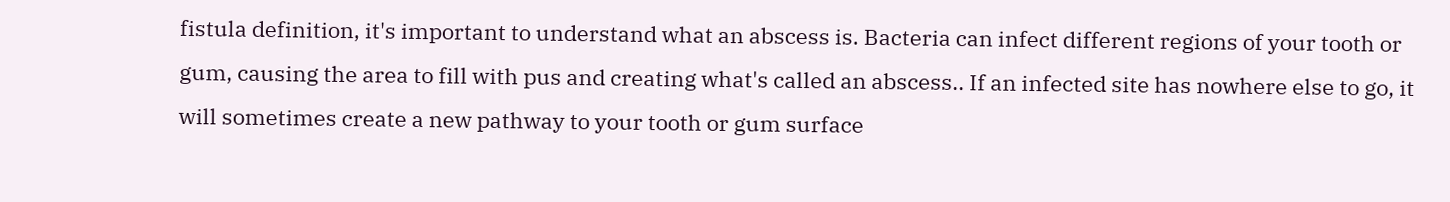fistula definition, it's important to understand what an abscess is. Bacteria can infect different regions of your tooth or gum, causing the area to fill with pus and creating what's called an abscess.. If an infected site has nowhere else to go, it will sometimes create a new pathway to your tooth or gum surface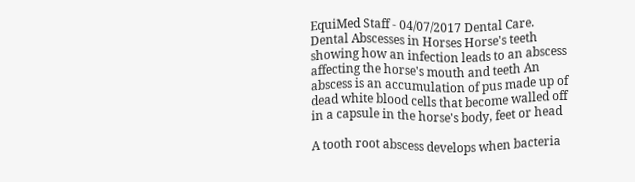EquiMed Staff - 04/07/2017 Dental Care. Dental Abscesses in Horses Horse's teeth showing how an infection leads to an abscess affecting the horse's mouth and teeth An abscess is an accumulation of pus made up of dead white blood cells that become walled off in a capsule in the horse's body, feet or head

A tooth root abscess develops when bacteria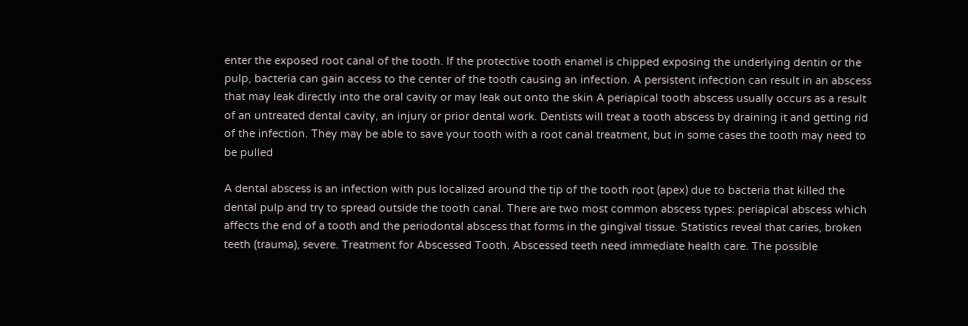enter the exposed root canal of the tooth. If the protective tooth enamel is chipped exposing the underlying dentin or the pulp, bacteria can gain access to the center of the tooth causing an infection. A persistent infection can result in an abscess that may leak directly into the oral cavity or may leak out onto the skin A periapical tooth abscess usually occurs as a result of an untreated dental cavity, an injury or prior dental work. Dentists will treat a tooth abscess by draining it and getting rid of the infection. They may be able to save your tooth with a root canal treatment, but in some cases the tooth may need to be pulled

A dental abscess is an infection with pus localized around the tip of the tooth root (apex) due to bacteria that killed the dental pulp and try to spread outside the tooth canal. There are two most common abscess types: periapical abscess which affects the end of a tooth and the periodontal abscess that forms in the gingival tissue. Statistics reveal that caries, broken teeth (trauma), severe. Treatment for Abscessed Tooth. Abscessed teeth need immediate health care. The possible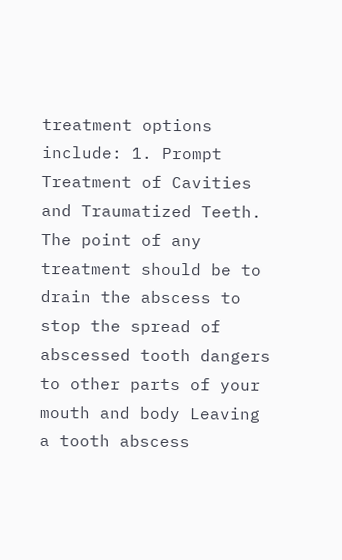treatment options include: 1. Prompt Treatment of Cavities and Traumatized Teeth. The point of any treatment should be to drain the abscess to stop the spread of abscessed tooth dangers to other parts of your mouth and body Leaving a tooth abscess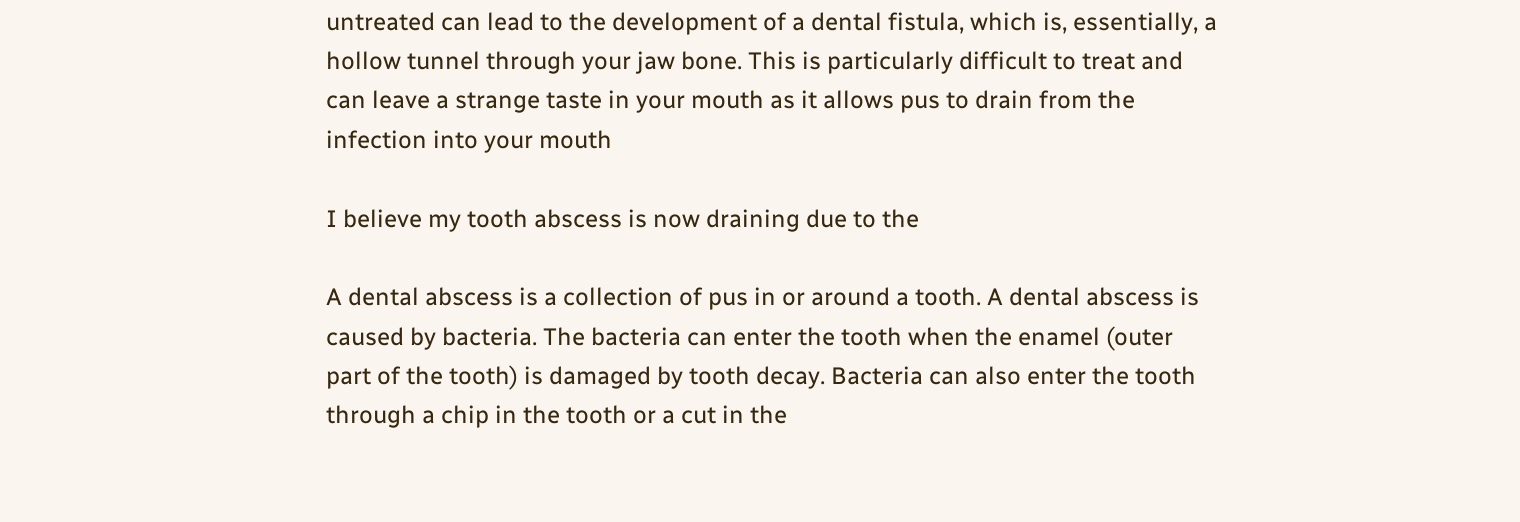untreated can lead to the development of a dental fistula, which is, essentially, a hollow tunnel through your jaw bone. This is particularly difficult to treat and can leave a strange taste in your mouth as it allows pus to drain from the infection into your mouth

I believe my tooth abscess is now draining due to the

A dental abscess is a collection of pus in or around a tooth. A dental abscess is caused by bacteria. The bacteria can enter the tooth when the enamel (outer part of the tooth) is damaged by tooth decay. Bacteria can also enter the tooth through a chip in the tooth or a cut in the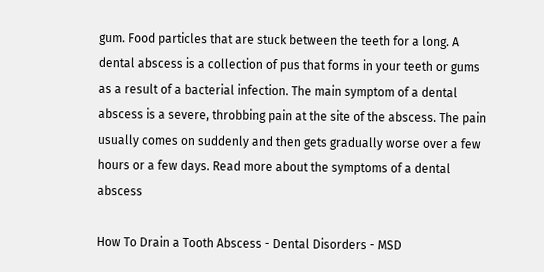gum. Food particles that are stuck between the teeth for a long. A dental abscess is a collection of pus that forms in your teeth or gums as a result of a bacterial infection. The main symptom of a dental abscess is a severe, throbbing pain at the site of the abscess. The pain usually comes on suddenly and then gets gradually worse over a few hours or a few days. Read more about the symptoms of a dental abscess

How To Drain a Tooth Abscess - Dental Disorders - MSD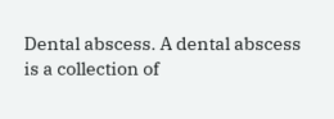Dental abscess. A dental abscess is a collection of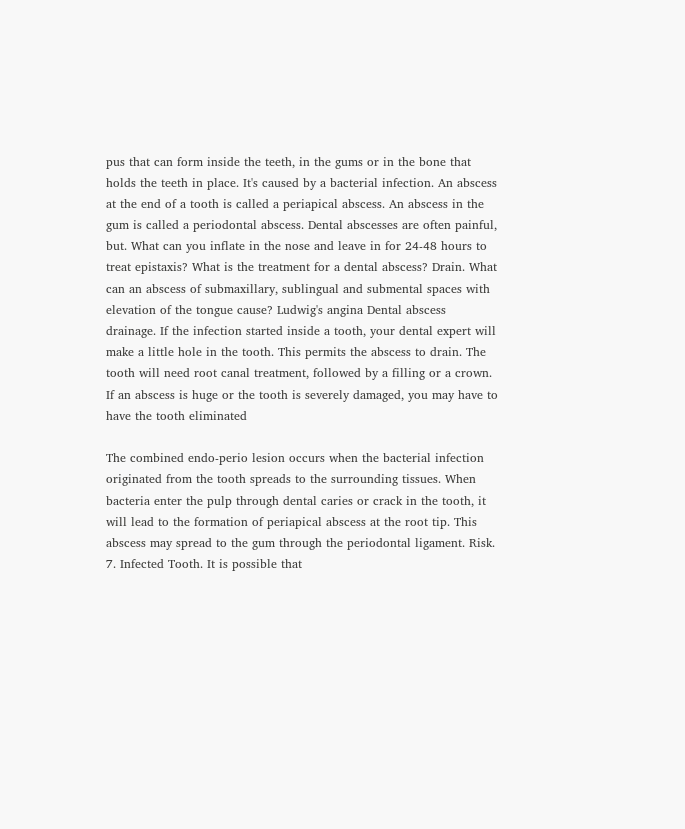pus that can form inside the teeth, in the gums or in the bone that holds the teeth in place. It's caused by a bacterial infection. An abscess at the end of a tooth is called a periapical abscess. An abscess in the gum is called a periodontal abscess. Dental abscesses are often painful, but. What can you inflate in the nose and leave in for 24-48 hours to treat epistaxis? What is the treatment for a dental abscess? Drain. What can an abscess of submaxillary, sublingual and submental spaces with elevation of the tongue cause? Ludwig's angina Dental abscess drainage. If the infection started inside a tooth, your dental expert will make a little hole in the tooth. This permits the abscess to drain. The tooth will need root canal treatment, followed by a filling or a crown. If an abscess is huge or the tooth is severely damaged, you may have to have the tooth eliminated

The combined endo-perio lesion occurs when the bacterial infection originated from the tooth spreads to the surrounding tissues. When bacteria enter the pulp through dental caries or crack in the tooth, it will lead to the formation of periapical abscess at the root tip. This abscess may spread to the gum through the periodontal ligament. Risk. 7. Infected Tooth. It is possible that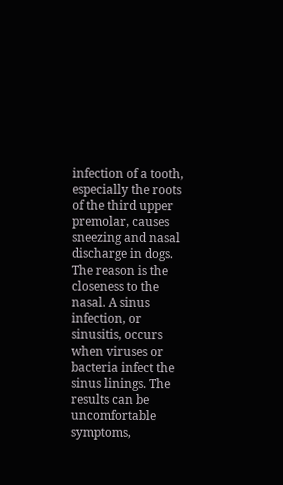infection of a tooth, especially the roots of the third upper premolar, causes sneezing and nasal discharge in dogs. The reason is the closeness to the nasal. A sinus infection, or sinusitis, occurs when viruses or bacteria infect the sinus linings. The results can be uncomfortable symptoms,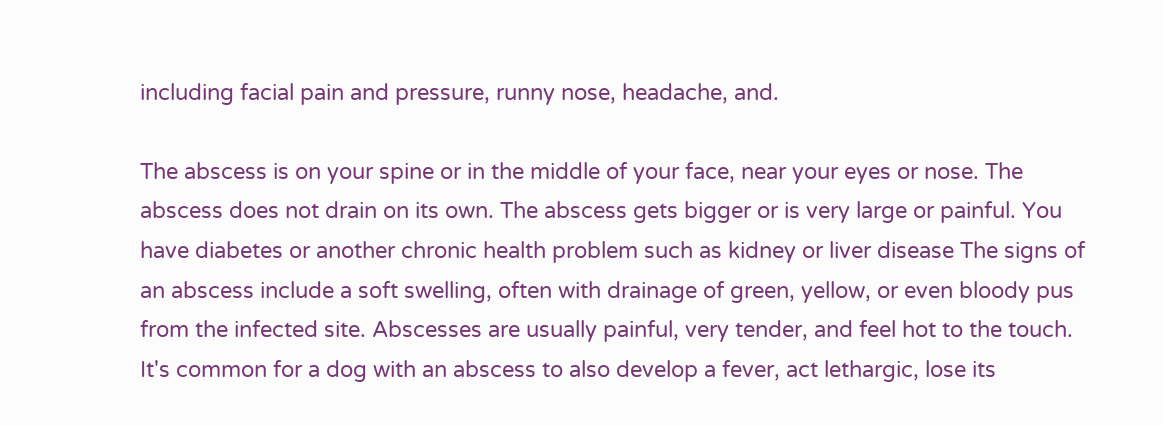including facial pain and pressure, runny nose, headache, and.

The abscess is on your spine or in the middle of your face, near your eyes or nose. The abscess does not drain on its own. The abscess gets bigger or is very large or painful. You have diabetes or another chronic health problem such as kidney or liver disease The signs of an abscess include a soft swelling, often with drainage of green, yellow, or even bloody pus from the infected site. Abscesses are usually painful, very tender, and feel hot to the touch. It's common for a dog with an abscess to also develop a fever, act lethargic, lose its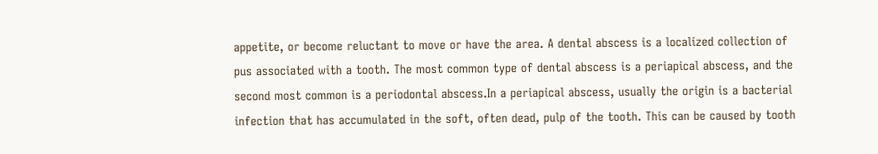appetite, or become reluctant to move or have the area. A dental abscess is a localized collection of pus associated with a tooth. The most common type of dental abscess is a periapical abscess, and the second most common is a periodontal abscess.In a periapical abscess, usually the origin is a bacterial infection that has accumulated in the soft, often dead, pulp of the tooth. This can be caused by tooth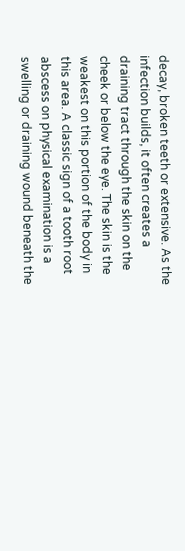decay, broken teeth or extensive. As the infection builds, it often creates a draining tract through the skin on the cheek or below the eye. The skin is the weakest on this portion of the body in this area. A classic sign of a tooth root abscess on physical examination is a swelling or draining wound beneath the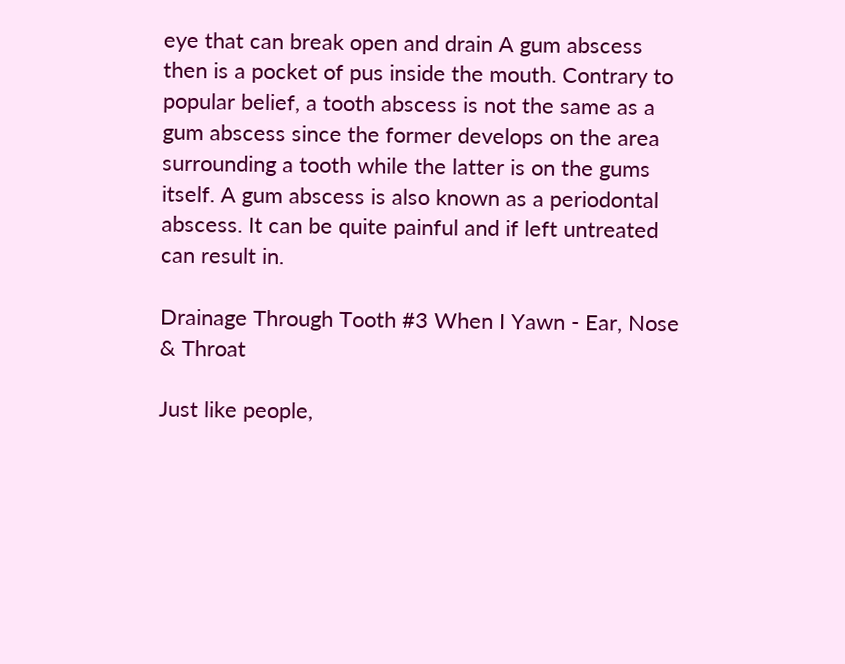eye that can break open and drain A gum abscess then is a pocket of pus inside the mouth. Contrary to popular belief, a tooth abscess is not the same as a gum abscess since the former develops on the area surrounding a tooth while the latter is on the gums itself. A gum abscess is also known as a periodontal abscess. It can be quite painful and if left untreated can result in.

Drainage Through Tooth #3 When I Yawn - Ear, Nose & Throat

Just like people,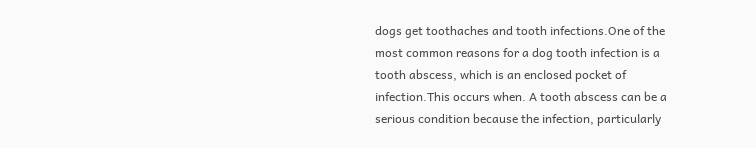dogs get toothaches and tooth infections.One of the most common reasons for a dog tooth infection is a tooth abscess, which is an enclosed pocket of infection.This occurs when. A tooth abscess can be a serious condition because the infection, particularly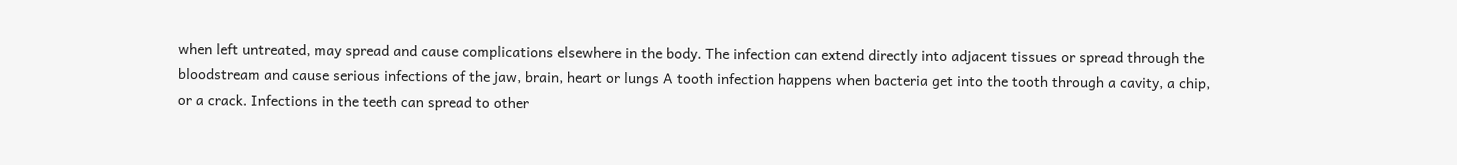when left untreated, may spread and cause complications elsewhere in the body. The infection can extend directly into adjacent tissues or spread through the bloodstream and cause serious infections of the jaw, brain, heart or lungs A tooth infection happens when bacteria get into the tooth through a cavity, a chip, or a crack. Infections in the teeth can spread to other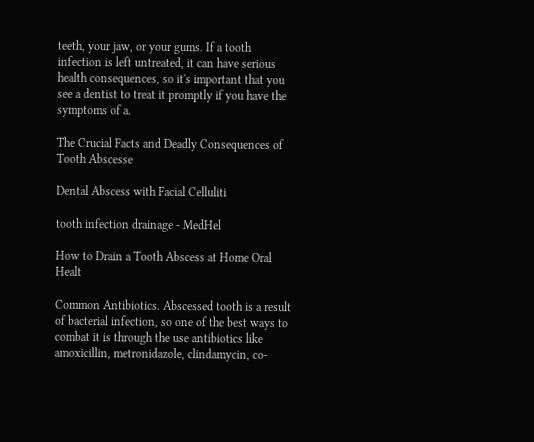teeth, your jaw, or your gums. If a tooth infection is left untreated, it can have serious health consequences, so it's important that you see a dentist to treat it promptly if you have the symptoms of a.

The Crucial Facts and Deadly Consequences of Tooth Abscesse

Dental Abscess with Facial Celluliti

tooth infection drainage - MedHel

How to Drain a Tooth Abscess at Home Oral Healt

Common Antibiotics. Abscessed tooth is a result of bacterial infection, so one of the best ways to combat it is through the use antibiotics like amoxicillin, metronidazole, clindamycin, co-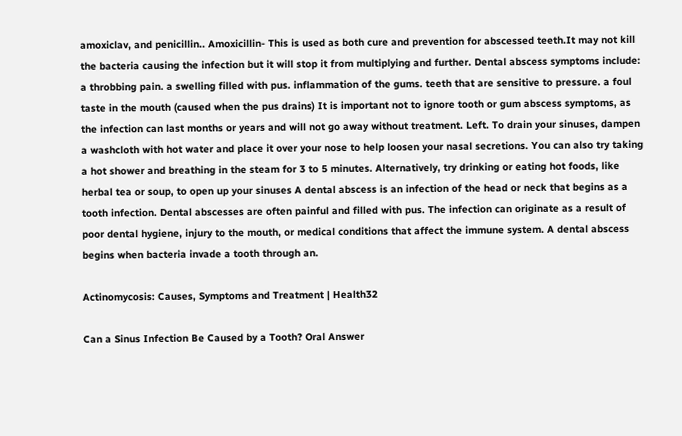amoxiclav, and penicillin.. Amoxicillin- This is used as both cure and prevention for abscessed teeth.It may not kill the bacteria causing the infection but it will stop it from multiplying and further. Dental abscess symptoms include: a throbbing pain. a swelling filled with pus. inflammation of the gums. teeth that are sensitive to pressure. a foul taste in the mouth (caused when the pus drains) It is important not to ignore tooth or gum abscess symptoms, as the infection can last months or years and will not go away without treatment. Left. To drain your sinuses, dampen a washcloth with hot water and place it over your nose to help loosen your nasal secretions. You can also try taking a hot shower and breathing in the steam for 3 to 5 minutes. Alternatively, try drinking or eating hot foods, like herbal tea or soup, to open up your sinuses A dental abscess is an infection of the head or neck that begins as a tooth infection. Dental abscesses are often painful and filled with pus. The infection can originate as a result of poor dental hygiene, injury to the mouth, or medical conditions that affect the immune system. A dental abscess begins when bacteria invade a tooth through an.

Actinomycosis: Causes, Symptoms and Treatment | Health32

Can a Sinus Infection Be Caused by a Tooth? Oral Answer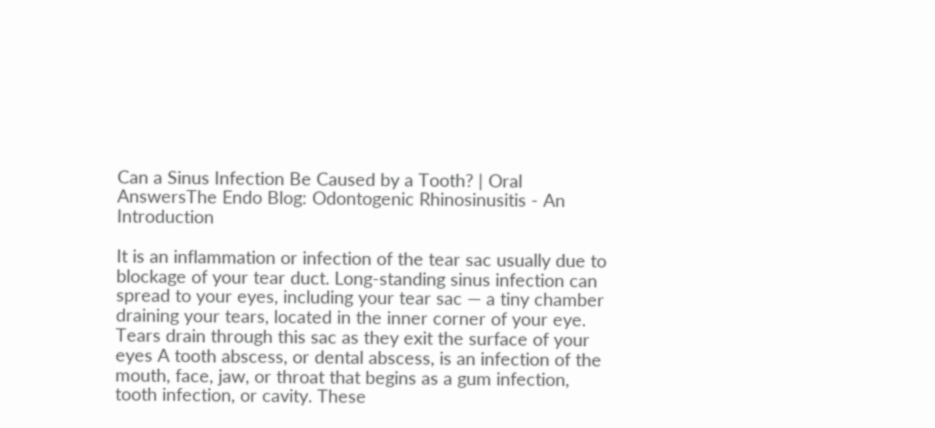Can a Sinus Infection Be Caused by a Tooth? | Oral AnswersThe Endo Blog: Odontogenic Rhinosinusitis - An Introduction

It is an inflammation or infection of the tear sac usually due to blockage of your tear duct. Long-standing sinus infection can spread to your eyes, including your tear sac — a tiny chamber draining your tears, located in the inner corner of your eye. Tears drain through this sac as they exit the surface of your eyes A tooth abscess, or dental abscess, is an infection of the mouth, face, jaw, or throat that begins as a gum infection, tooth infection, or cavity. These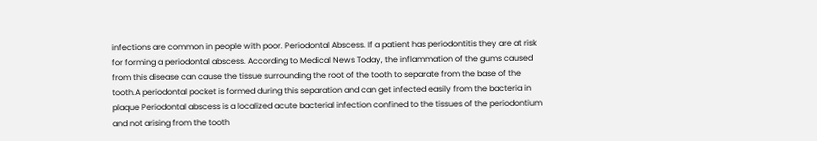infections are common in people with poor. Periodontal Abscess. If a patient has periodontitis they are at risk for forming a periodontal abscess. According to Medical News Today, the inflammation of the gums caused from this disease can cause the tissue surrounding the root of the tooth to separate from the base of the tooth.A periodontal pocket is formed during this separation and can get infected easily from the bacteria in plaque Periodontal abscess is a localized acute bacterial infection confined to the tissues of the periodontium and not arising from the tooth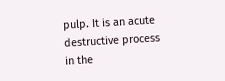pulp. It is an acute destructive process in the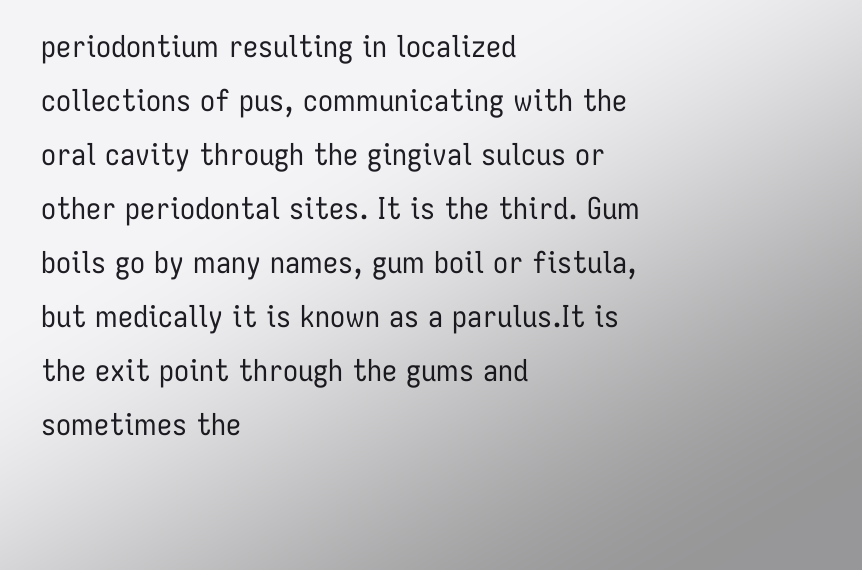periodontium resulting in localized collections of pus, communicating with the oral cavity through the gingival sulcus or other periodontal sites. It is the third. Gum boils go by many names, gum boil or fistula, but medically it is known as a parulus.It is the exit point through the gums and sometimes the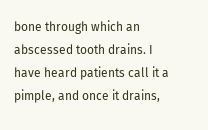bone through which an abscessed tooth drains. I have heard patients call it a pimple, and once it drains,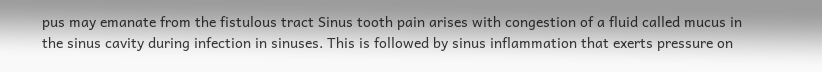pus may emanate from the fistulous tract Sinus tooth pain arises with congestion of a fluid called mucus in the sinus cavity during infection in sinuses. This is followed by sinus inflammation that exerts pressure on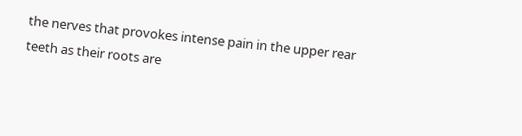the nerves that provokes intense pain in the upper rear teeth as their roots are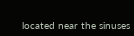located near the sinuses